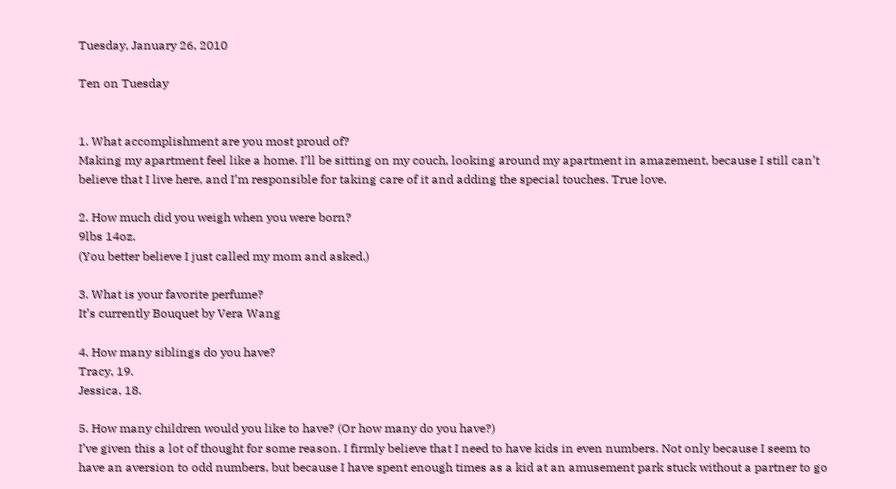Tuesday, January 26, 2010

Ten on Tuesday


1. What accomplishment are you most proud of?
Making my apartment feel like a home. I’ll be sitting on my couch, looking around my apartment in amazement, because I still can’t believe that I live here, and I’m responsible for taking care of it and adding the special touches. True love.

2. How much did you weigh when you were born?
9lbs 14oz.
(You better believe I just called my mom and asked.)

3. What is your favorite perfume?
It’s currently Bouquet by Vera Wang

4. How many siblings do you have?
Tracy, 19.
Jessica, 18.

5. How many children would you like to have? (Or how many do you have?)
I’ve given this a lot of thought for some reason. I firmly believe that I need to have kids in even numbers. Not only because I seem to have an aversion to odd numbers, but because I have spent enough times as a kid at an amusement park stuck without a partner to go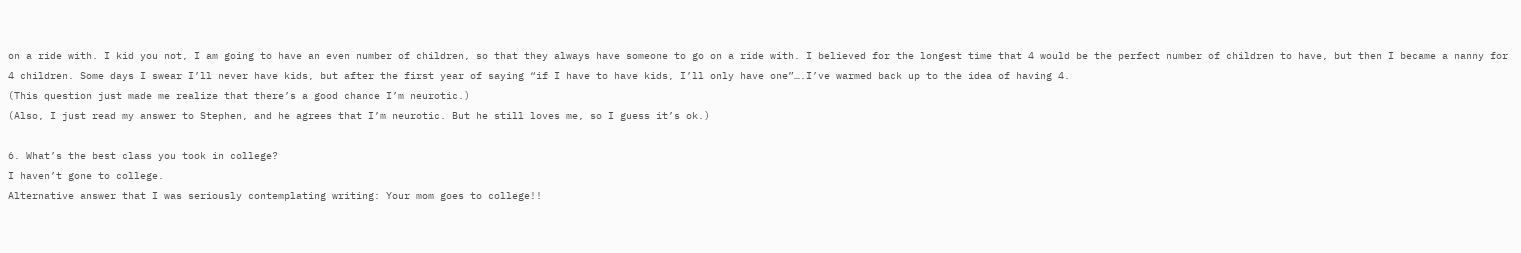on a ride with. I kid you not, I am going to have an even number of children, so that they always have someone to go on a ride with. I believed for the longest time that 4 would be the perfect number of children to have, but then I became a nanny for 4 children. Some days I swear I’ll never have kids, but after the first year of saying “if I have to have kids, I’ll only have one”….I’ve warmed back up to the idea of having 4.
(This question just made me realize that there’s a good chance I’m neurotic.)
(Also, I just read my answer to Stephen, and he agrees that I’m neurotic. But he still loves me, so I guess it’s ok.)

6. What’s the best class you took in college?
I haven’t gone to college.
Alternative answer that I was seriously contemplating writing: Your mom goes to college!!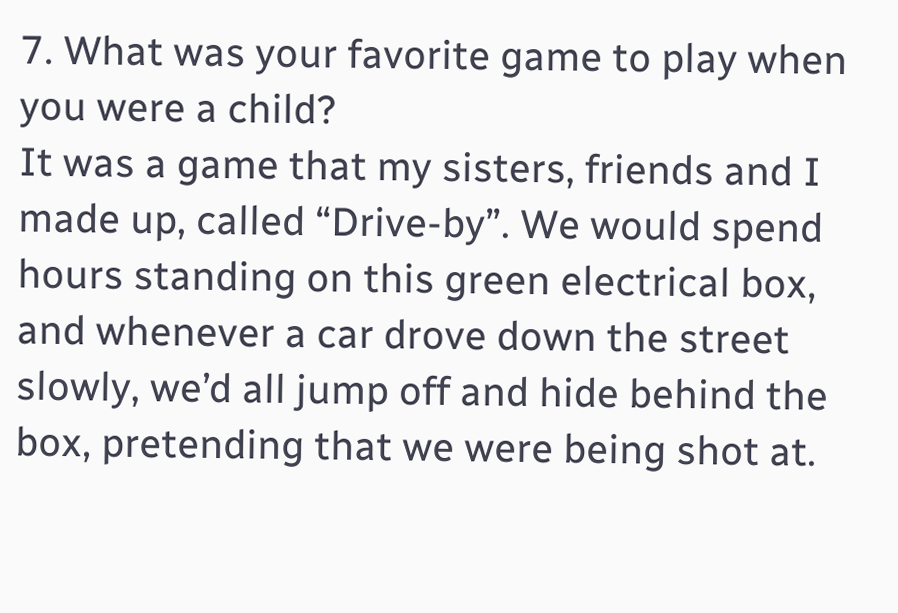7. What was your favorite game to play when you were a child?
It was a game that my sisters, friends and I made up, called “Drive-by”. We would spend hours standing on this green electrical box, and whenever a car drove down the street slowly, we’d all jump off and hide behind the box, pretending that we were being shot at.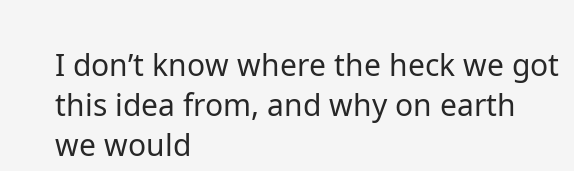I don’t know where the heck we got this idea from, and why on earth we would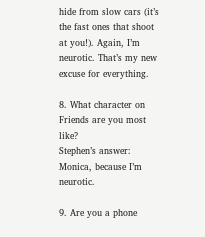hide from slow cars (it’s the fast ones that shoot at you!). Again, I’m neurotic. That’s my new excuse for everything.

8. What character on Friends are you most like?
Stephen’s answer: Monica, because I’m neurotic.

9. Are you a phone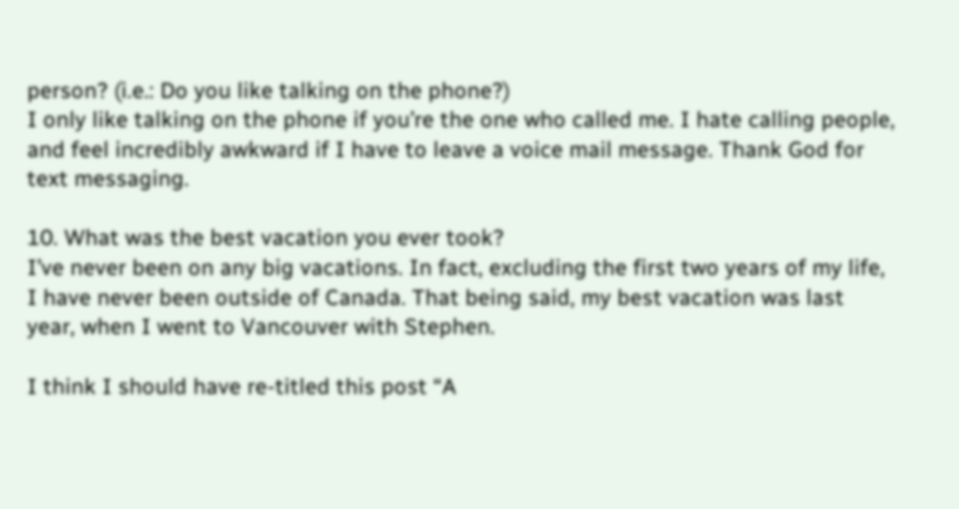person? (i.e.: Do you like talking on the phone?)
I only like talking on the phone if you’re the one who called me. I hate calling people, and feel incredibly awkward if I have to leave a voice mail message. Thank God for text messaging.

10. What was the best vacation you ever took?
I’ve never been on any big vacations. In fact, excluding the first two years of my life, I have never been outside of Canada. That being said, my best vacation was last year, when I went to Vancouver with Stephen.

I think I should have re-titled this post “A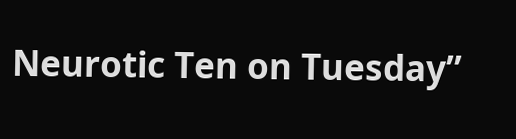Neurotic Ten on Tuesday”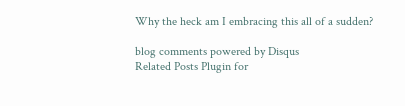Why the heck am I embracing this all of a sudden?

blog comments powered by Disqus
Related Posts Plugin for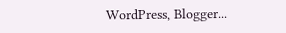WordPress, Blogger...